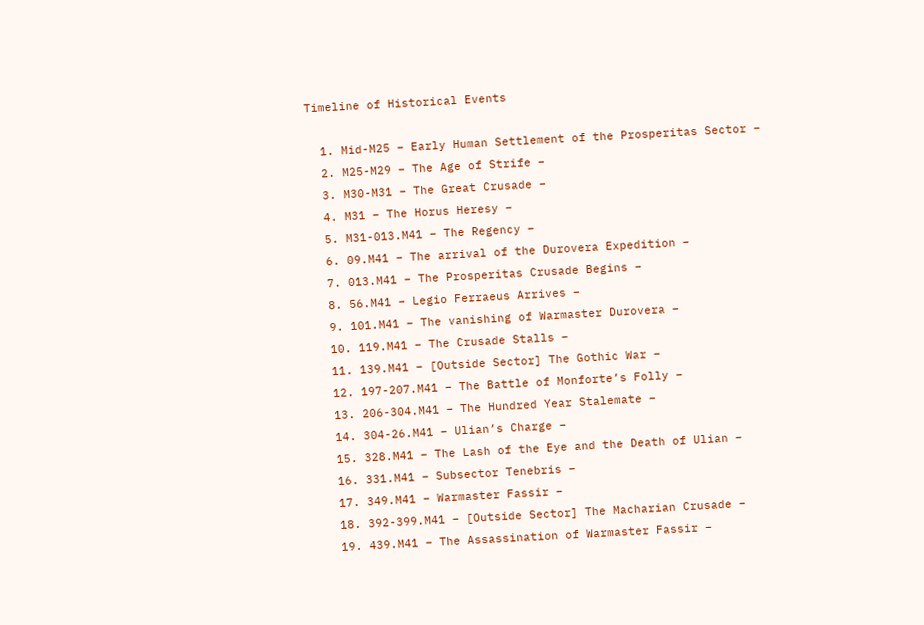Timeline of Historical Events

  1. Mid-M25 – Early Human Settlement of the Prosperitas Sector –
  2. M25-M29 – The Age of Strife –
  3. M30-M31 – The Great Crusade –
  4. M31 – The Horus Heresy –
  5. M31-013.M41 – The Regency –
  6. 09.M41 – The arrival of the Durovera Expedition –
  7. 013.M41 – The Prosperitas Crusade Begins –
  8. 56.M41 – Legio Ferraeus Arrives –
  9. 101.M41 – The vanishing of Warmaster Durovera –
  10. 119.M41 – The Crusade Stalls –
  11. 139.M41 – [Outside Sector] The Gothic War –
  12. 197-207.M41 – The Battle of Monforte’s Folly –
  13. 206-304.M41 – The Hundred Year Stalemate –
  14. 304-26.M41 – Ulian’s Charge –
  15. 328.M41 – The Lash of the Eye and the Death of Ulian –
  16. 331.M41 – Subsector Tenebris –
  17. 349.M41 – Warmaster Fassir –
  18. 392-399.M41 – [Outside Sector] The Macharian Crusade –
  19. 439.M41 – The Assassination of Warmaster Fassir –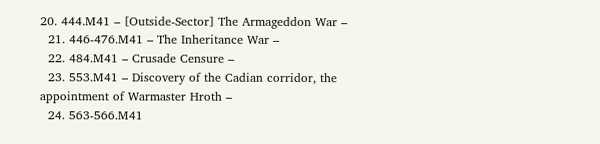20. 444.M41 – [Outside-Sector] The Armageddon War –
  21. 446-476.M41 – The Inheritance War –
  22. 484.M41 – Crusade Censure –
  23. 553.M41 – Discovery of the Cadian corridor, the appointment of Warmaster Hroth –
  24. 563-566.M41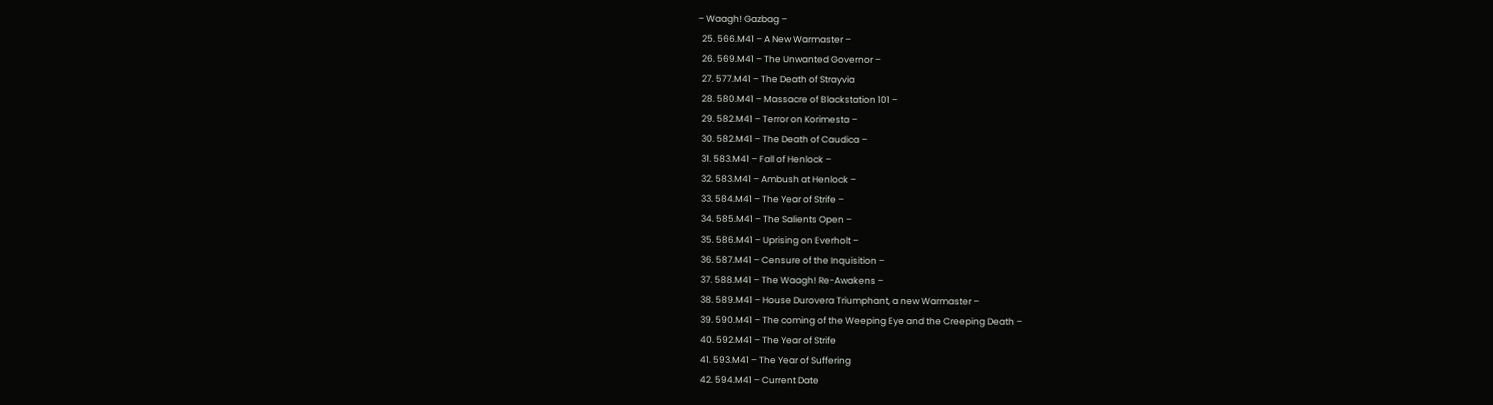– Waagh! Gazbag –
  25. 566.M41 – A New Warmaster –
  26. 569.M41 – The Unwanted Governor –
  27. 577.M41 – The Death of Strayvia
  28. 580.M41 – Massacre of Blackstation 101 –
  29. 582.M41 – Terror on Korimesta –
  30. 582.M41 – The Death of Caudica –
  31. 583.M41 – Fall of Henlock –
  32. 583.M41 – Ambush at Henlock –
  33. 584.M41 – The Year of Strife –
  34. 585.M41 – The Salients Open –
  35. 586.M41 – Uprising on Everholt –
  36. 587.M41 – Censure of the Inquisition –
  37. 588.M41 – The Waagh! Re-Awakens –
  38. 589.M41 – House Durovera Triumphant, a new Warmaster –
  39. 590.M41 – The coming of the Weeping Eye and the Creeping Death –
  40. 592.M41 – The Year of Strife
  41. 593.M41 – The Year of Suffering
  42. 594.M41 – Current Date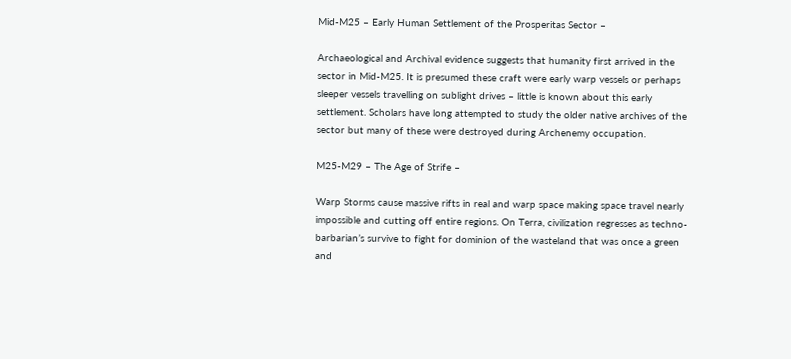Mid-M25 – Early Human Settlement of the Prosperitas Sector –

Archaeological and Archival evidence suggests that humanity first arrived in the sector in Mid-M25. It is presumed these craft were early warp vessels or perhaps sleeper vessels travelling on sublight drives – little is known about this early settlement. Scholars have long attempted to study the older native archives of the sector but many of these were destroyed during Archenemy occupation.

M25-M29 – The Age of Strife –

Warp Storms cause massive rifts in real and warp space making space travel nearly impossible and cutting off entire regions. On Terra, civilization regresses as techno-barbarian’s survive to fight for dominion of the wasteland that was once a green and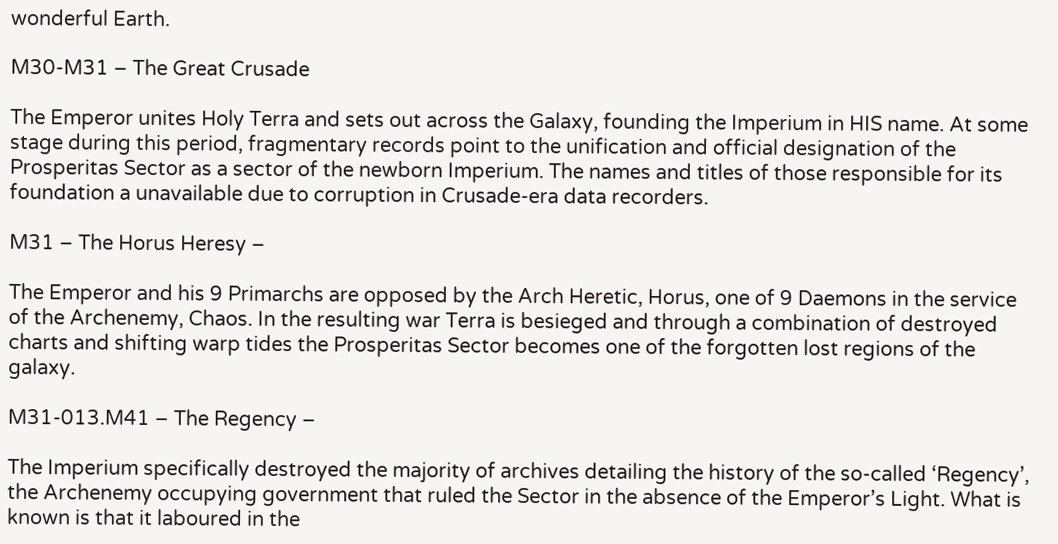wonderful Earth.

M30-M31 – The Great Crusade

The Emperor unites Holy Terra and sets out across the Galaxy, founding the Imperium in HIS name. At some stage during this period, fragmentary records point to the unification and official designation of the Prosperitas Sector as a sector of the newborn Imperium. The names and titles of those responsible for its foundation a unavailable due to corruption in Crusade-era data recorders.

M31 – The Horus Heresy –

The Emperor and his 9 Primarchs are opposed by the Arch Heretic, Horus, one of 9 Daemons in the service of the Archenemy, Chaos. In the resulting war Terra is besieged and through a combination of destroyed charts and shifting warp tides the Prosperitas Sector becomes one of the forgotten lost regions of the galaxy.

M31-013.M41 – The Regency –

The Imperium specifically destroyed the majority of archives detailing the history of the so-called ‘Regency’, the Archenemy occupying government that ruled the Sector in the absence of the Emperor’s Light. What is known is that it laboured in the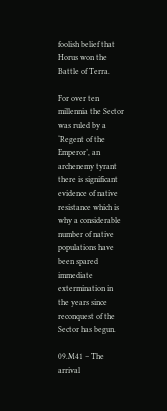foolish belief that Horus won the Battle of Terra.

For over ten millennia the Sector was ruled by a ‘Regent of the Emperor’, an archenemy tyrant there is significant evidence of native resistance which is why a considerable number of native populations have been spared immediate extermination in the years since reconquest of the Sector has begun.

09.M41 – The arrival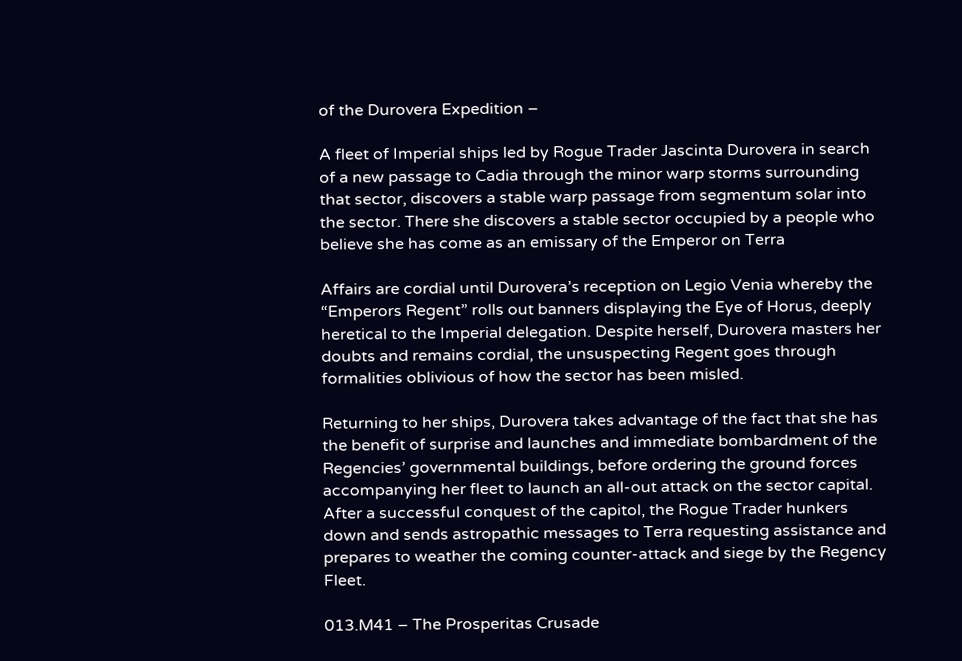of the Durovera Expedition –

A fleet of Imperial ships led by Rogue Trader Jascinta Durovera in search of a new passage to Cadia through the minor warp storms surrounding that sector, discovers a stable warp passage from segmentum solar into the sector. There she discovers a stable sector occupied by a people who believe she has come as an emissary of the Emperor on Terra

Affairs are cordial until Durovera’s reception on Legio Venia whereby the “Emperors Regent” rolls out banners displaying the Eye of Horus, deeply heretical to the Imperial delegation. Despite herself, Durovera masters her doubts and remains cordial, the unsuspecting Regent goes through formalities oblivious of how the sector has been misled.

Returning to her ships, Durovera takes advantage of the fact that she has the benefit of surprise and launches and immediate bombardment of the Regencies’ governmental buildings, before ordering the ground forces accompanying her fleet to launch an all-out attack on the sector capital. After a successful conquest of the capitol, the Rogue Trader hunkers down and sends astropathic messages to Terra requesting assistance and prepares to weather the coming counter-attack and siege by the Regency Fleet.

013.M41 – The Prosperitas Crusade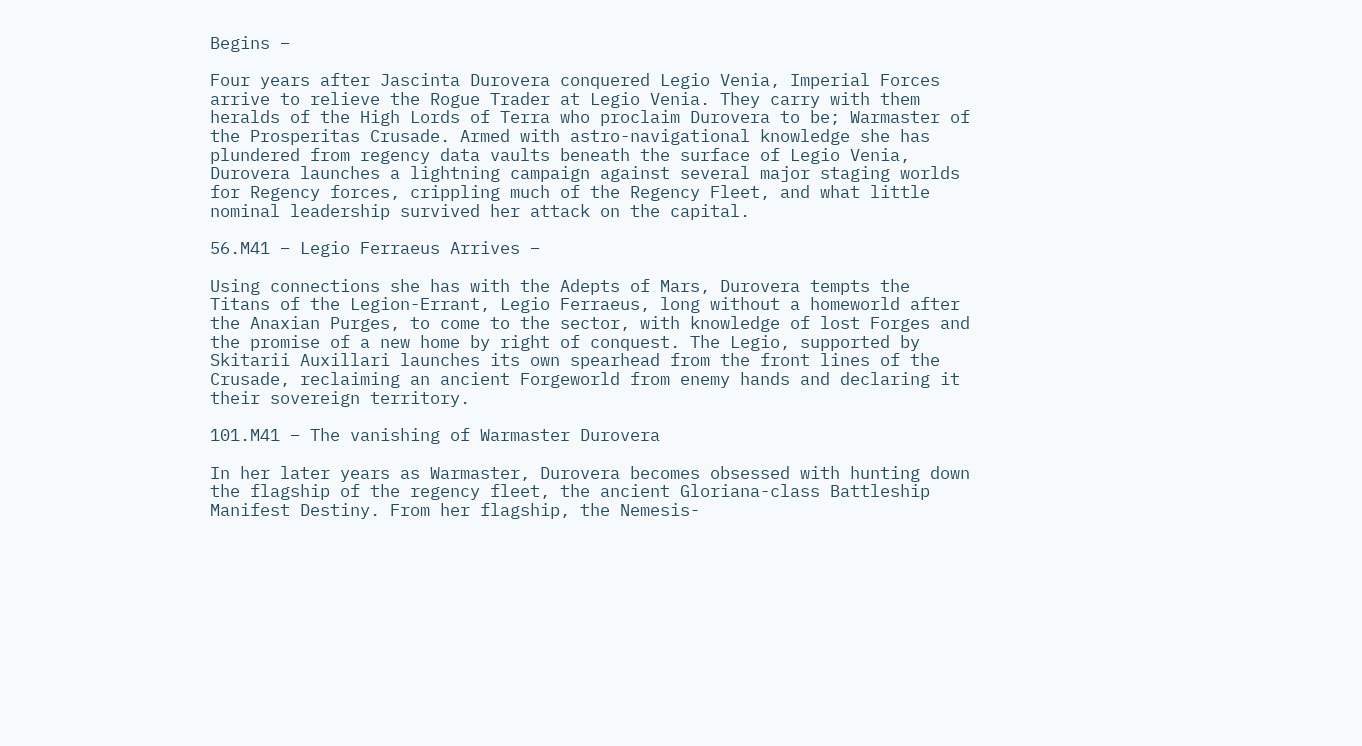Begins –

Four years after Jascinta Durovera conquered Legio Venia, Imperial Forces arrive to relieve the Rogue Trader at Legio Venia. They carry with them heralds of the High Lords of Terra who proclaim Durovera to be; Warmaster of the Prosperitas Crusade. Armed with astro-navigational knowledge she has plundered from regency data vaults beneath the surface of Legio Venia, Durovera launches a lightning campaign against several major staging worlds for Regency forces, crippling much of the Regency Fleet, and what little nominal leadership survived her attack on the capital.

56.M41 – Legio Ferraeus Arrives –

Using connections she has with the Adepts of Mars, Durovera tempts the Titans of the Legion-Errant, Legio Ferraeus, long without a homeworld after the Anaxian Purges, to come to the sector, with knowledge of lost Forges and the promise of a new home by right of conquest. The Legio, supported by Skitarii Auxillari launches its own spearhead from the front lines of the Crusade, reclaiming an ancient Forgeworld from enemy hands and declaring it their sovereign territory.

101.M41 – The vanishing of Warmaster Durovera

In her later years as Warmaster, Durovera becomes obsessed with hunting down the flagship of the regency fleet, the ancient Gloriana-class Battleship Manifest Destiny. From her flagship, the Nemesis-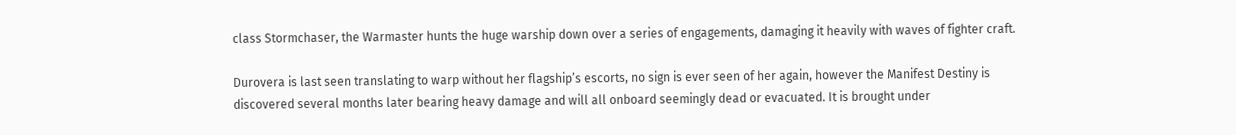class Stormchaser, the Warmaster hunts the huge warship down over a series of engagements, damaging it heavily with waves of fighter craft.

Durovera is last seen translating to warp without her flagship’s escorts, no sign is ever seen of her again, however the Manifest Destiny is discovered several months later bearing heavy damage and will all onboard seemingly dead or evacuated. It is brought under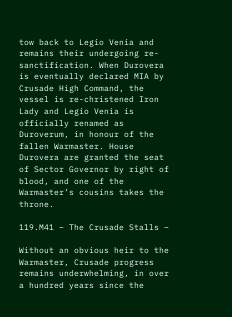tow back to Legio Venia and remains their undergoing re-sanctification. When Durovera is eventually declared MIA by Crusade High Command, the vessel is re-christened Iron Lady and Legio Venia is officially renamed as Duroverum, in honour of the fallen Warmaster. House Durovera are granted the seat of Sector Governor by right of blood, and one of the Warmaster’s cousins takes the throne.

119.M41 – The Crusade Stalls –

Without an obvious heir to the Warmaster, Crusade progress remains underwhelming, in over a hundred years since the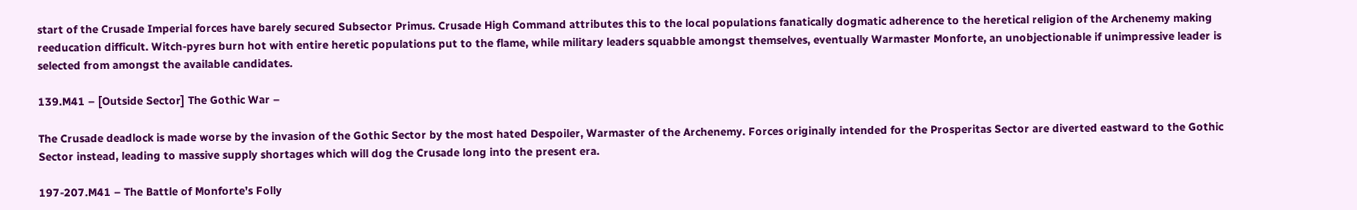start of the Crusade Imperial forces have barely secured Subsector Primus. Crusade High Command attributes this to the local populations fanatically dogmatic adherence to the heretical religion of the Archenemy making reeducation difficult. Witch-pyres burn hot with entire heretic populations put to the flame, while military leaders squabble amongst themselves, eventually Warmaster Monforte, an unobjectionable if unimpressive leader is selected from amongst the available candidates.

139.M41 – [Outside Sector] The Gothic War –

The Crusade deadlock is made worse by the invasion of the Gothic Sector by the most hated Despoiler, Warmaster of the Archenemy. Forces originally intended for the Prosperitas Sector are diverted eastward to the Gothic Sector instead, leading to massive supply shortages which will dog the Crusade long into the present era.

197-207.M41 – The Battle of Monforte’s Folly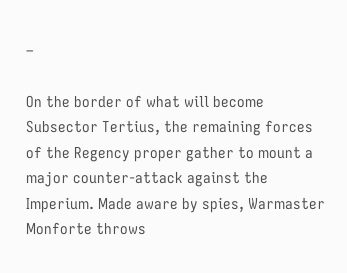–

On the border of what will become Subsector Tertius, the remaining forces of the Regency proper gather to mount a major counter-attack against the Imperium. Made aware by spies, Warmaster Monforte throws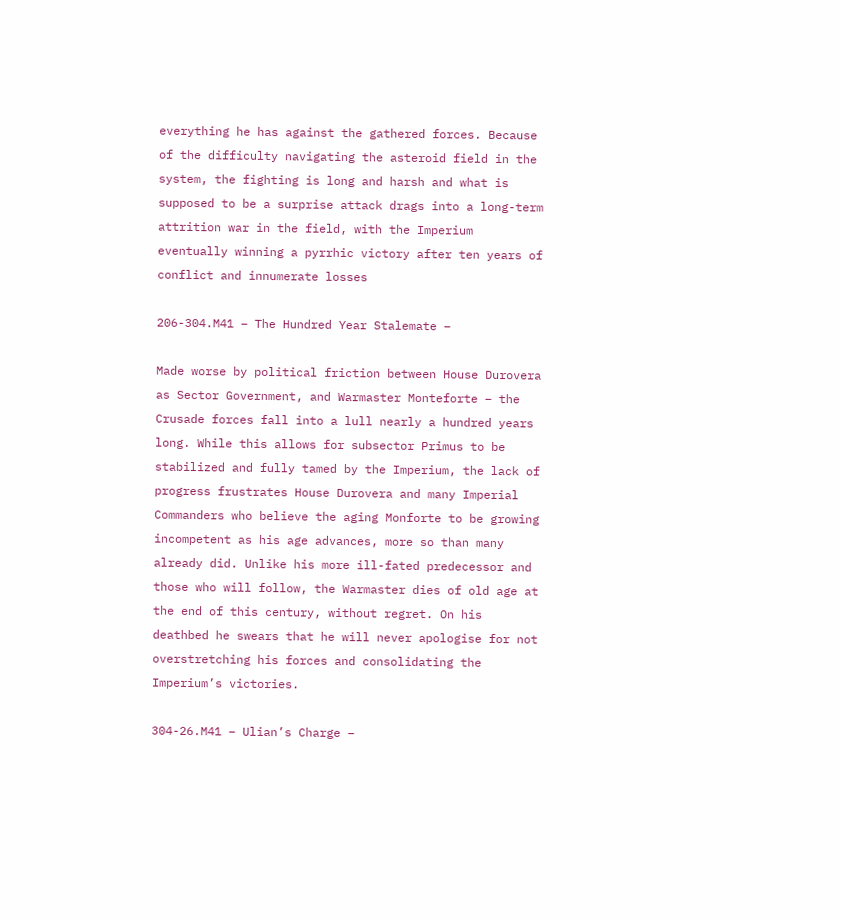everything he has against the gathered forces. Because of the difficulty navigating the asteroid field in the system, the fighting is long and harsh and what is supposed to be a surprise attack drags into a long-term attrition war in the field, with the Imperium eventually winning a pyrrhic victory after ten years of conflict and innumerate losses

206-304.M41 – The Hundred Year Stalemate –

Made worse by political friction between House Durovera as Sector Government, and Warmaster Monteforte – the Crusade forces fall into a lull nearly a hundred years long. While this allows for subsector Primus to be stabilized and fully tamed by the Imperium, the lack of progress frustrates House Durovera and many Imperial Commanders who believe the aging Monforte to be growing incompetent as his age advances, more so than many already did. Unlike his more ill-fated predecessor and those who will follow, the Warmaster dies of old age at the end of this century, without regret. On his deathbed he swears that he will never apologise for not overstretching his forces and consolidating the Imperium’s victories.

304-26.M41 – Ulian’s Charge –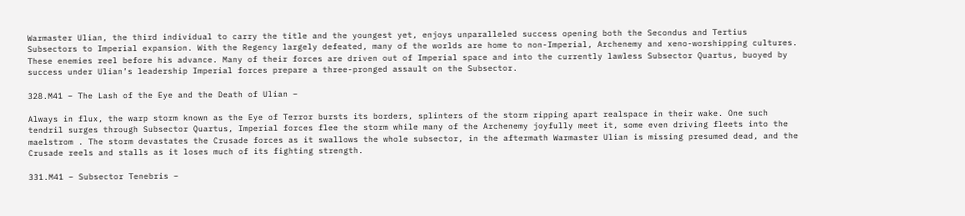Warmaster Ulian, the third individual to carry the title and the youngest yet, enjoys unparalleled success opening both the Secondus and Tertius Subsectors to Imperial expansion. With the Regency largely defeated, many of the worlds are home to non-Imperial, Archenemy and xeno-worshipping cultures. These enemies reel before his advance. Many of their forces are driven out of Imperial space and into the currently lawless Subsector Quartus, buoyed by success under Ulian’s leadership Imperial forces prepare a three-pronged assault on the Subsector.

328.M41 – The Lash of the Eye and the Death of Ulian –

Always in flux, the warp storm known as the Eye of Terror bursts its borders, splinters of the storm ripping apart realspace in their wake. One such tendril surges through Subsector Quartus, Imperial forces flee the storm while many of the Archenemy joyfully meet it, some even driving fleets into the maelstrom . The storm devastates the Crusade forces as it swallows the whole subsector, in the aftermath Warmaster Ulian is missing presumed dead, and the Crusade reels and stalls as it loses much of its fighting strength.

331.M41 – Subsector Tenebris –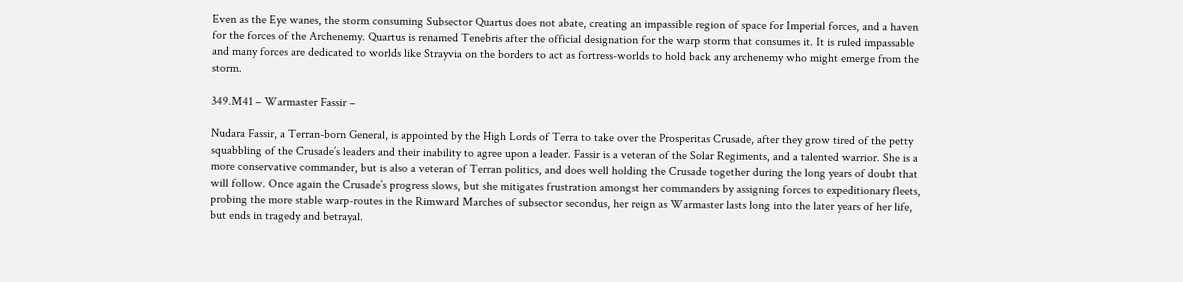Even as the Eye wanes, the storm consuming Subsector Quartus does not abate, creating an impassible region of space for Imperial forces, and a haven for the forces of the Archenemy. Quartus is renamed Tenebris after the official designation for the warp storm that consumes it. It is ruled impassable and many forces are dedicated to worlds like Strayvia on the borders to act as fortress-worlds to hold back any archenemy who might emerge from the storm.

349.M41 – Warmaster Fassir –

Nudara Fassir, a Terran-born General, is appointed by the High Lords of Terra to take over the Prosperitas Crusade, after they grow tired of the petty squabbling of the Crusade’s leaders and their inability to agree upon a leader. Fassir is a veteran of the Solar Regiments, and a talented warrior. She is a more conservative commander, but is also a veteran of Terran politics, and does well holding the Crusade together during the long years of doubt that will follow. Once again the Crusade’s progress slows, but she mitigates frustration amongst her commanders by assigning forces to expeditionary fleets, probing the more stable warp-routes in the Rimward Marches of subsector secondus, her reign as Warmaster lasts long into the later years of her life, but ends in tragedy and betrayal.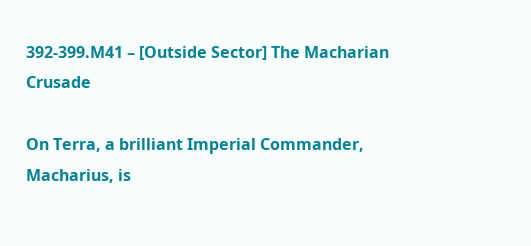392-399.M41 – [Outside Sector] The Macharian Crusade

On Terra, a brilliant Imperial Commander, Macharius, is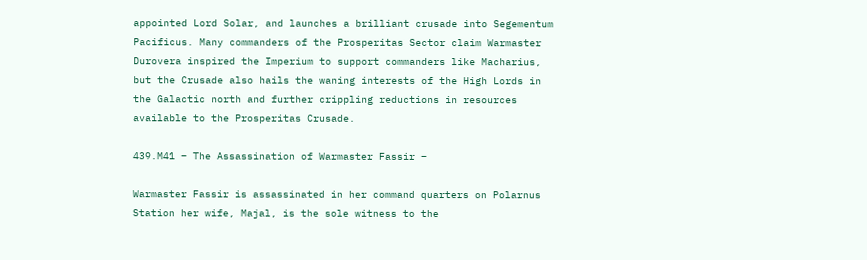appointed Lord Solar, and launches a brilliant crusade into Segementum Pacificus. Many commanders of the Prosperitas Sector claim Warmaster Durovera inspired the Imperium to support commanders like Macharius, but the Crusade also hails the waning interests of the High Lords in the Galactic north and further crippling reductions in resources available to the Prosperitas Crusade.

439.M41 – The Assassination of Warmaster Fassir –

Warmaster Fassir is assassinated in her command quarters on Polarnus Station her wife, Majal, is the sole witness to the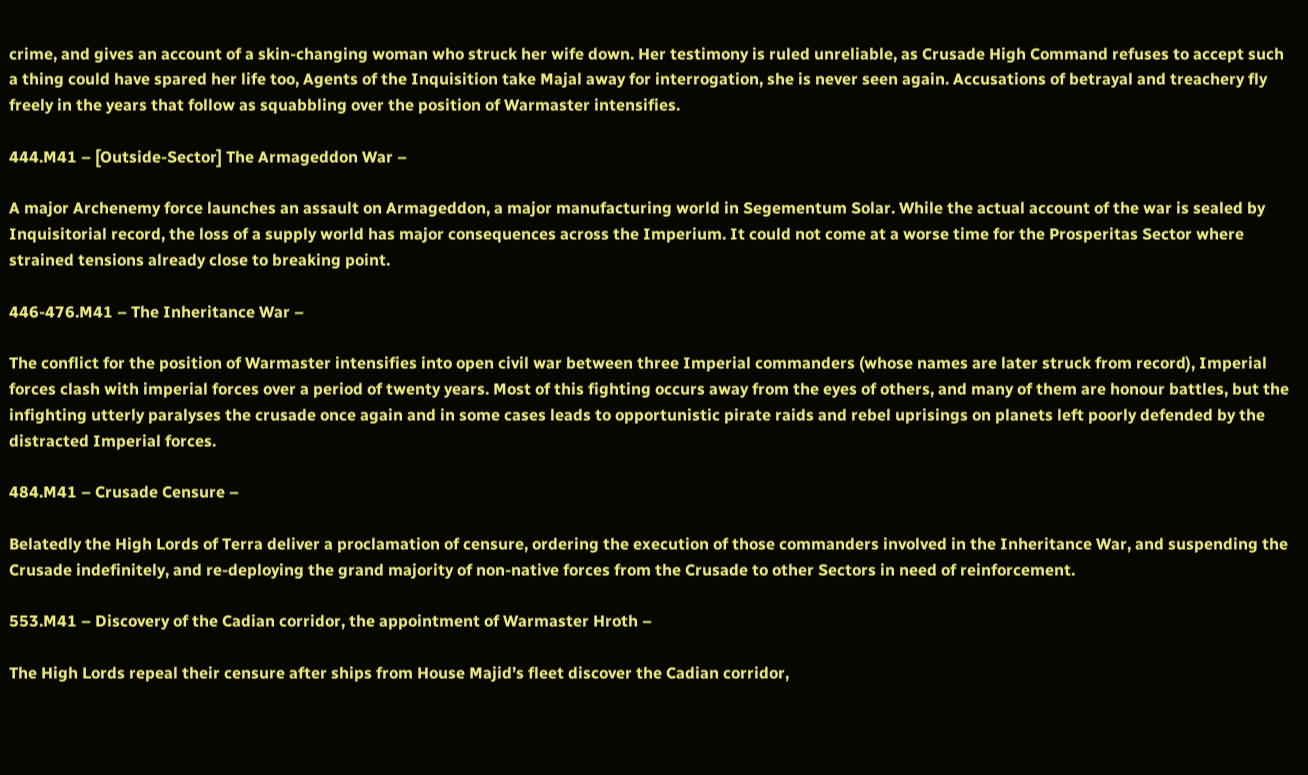crime, and gives an account of a skin-changing woman who struck her wife down. Her testimony is ruled unreliable, as Crusade High Command refuses to accept such a thing could have spared her life too, Agents of the Inquisition take Majal away for interrogation, she is never seen again. Accusations of betrayal and treachery fly freely in the years that follow as squabbling over the position of Warmaster intensifies.

444.M41 – [Outside-Sector] The Armageddon War –

A major Archenemy force launches an assault on Armageddon, a major manufacturing world in Segementum Solar. While the actual account of the war is sealed by Inquisitorial record, the loss of a supply world has major consequences across the Imperium. It could not come at a worse time for the Prosperitas Sector where strained tensions already close to breaking point.

446-476.M41 – The Inheritance War –

The conflict for the position of Warmaster intensifies into open civil war between three Imperial commanders (whose names are later struck from record), Imperial forces clash with imperial forces over a period of twenty years. Most of this fighting occurs away from the eyes of others, and many of them are honour battles, but the infighting utterly paralyses the crusade once again and in some cases leads to opportunistic pirate raids and rebel uprisings on planets left poorly defended by the distracted Imperial forces.

484.M41 – Crusade Censure –

Belatedly the High Lords of Terra deliver a proclamation of censure, ordering the execution of those commanders involved in the Inheritance War, and suspending the Crusade indefinitely, and re-deploying the grand majority of non-native forces from the Crusade to other Sectors in need of reinforcement.

553.M41 – Discovery of the Cadian corridor, the appointment of Warmaster Hroth –

The High Lords repeal their censure after ships from House Majid’s fleet discover the Cadian corridor,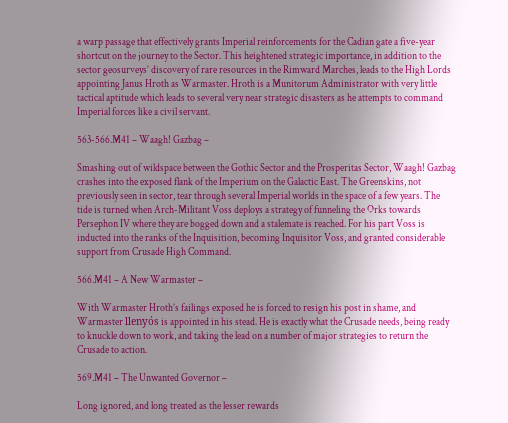a warp passage that effectively grants Imperial reinforcements for the Cadian gate a five-year shortcut on the journey to the Sector. This heightened strategic importance, in addition to the sector geosurveys’ discovery of rare resources in the Rimward Marches, leads to the High Lords appointing Janus Hroth as Warmaster. Hroth is a Munitorum Administrator with very little tactical aptitude which leads to several very near strategic disasters as he attempts to command Imperial forces like a civil servant.

563-566.M41 – Waagh! Gazbag –

Smashing out of wildspace between the Gothic Sector and the Prosperitas Sector, Waagh! Gazbag crashes into the exposed flank of the Imperium on the Galactic East. The Greenskins, not previously seen in sector, tear through several Imperial worlds in the space of a few years. The tide is turned when Arch-Militant Voss deploys a strategy of funneling the Orks towards Persephon IV where they are bogged down and a stalemate is reached. For his part Voss is inducted into the ranks of the Inquisition, becoming Inquisitor Voss, and granted considerable support from Crusade High Command.

566.M41 – A New Warmaster –

With Warmaster Hroth’s failings exposed he is forced to resign his post in shame, and Warmaster llenyós is appointed in his stead. He is exactly what the Crusade needs, being ready to knuckle down to work, and taking the lead on a number of major strategies to return the Crusade to action.

569.M41 – The Unwanted Governor –

Long ignored, and long treated as the lesser rewards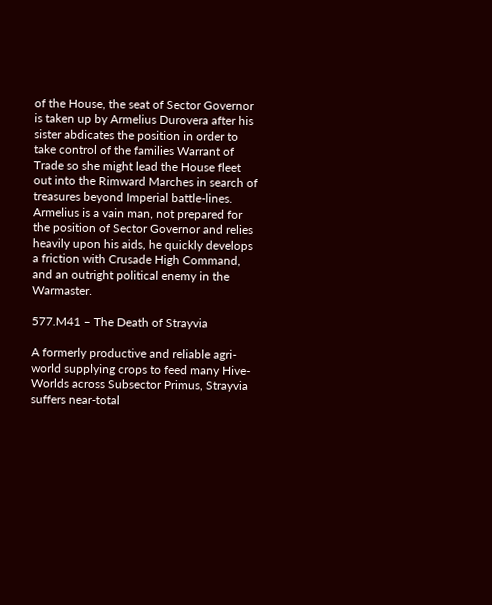of the House, the seat of Sector Governor is taken up by Armelius Durovera after his sister abdicates the position in order to take control of the families Warrant of Trade so she might lead the House fleet out into the Rimward Marches in search of treasures beyond Imperial battle-lines. Armelius is a vain man, not prepared for the position of Sector Governor and relies heavily upon his aids, he quickly develops a friction with Crusade High Command, and an outright political enemy in the Warmaster.

577.M41 – The Death of Strayvia

A formerly productive and reliable agri-world supplying crops to feed many Hive-Worlds across Subsector Primus, Strayvia suffers near-total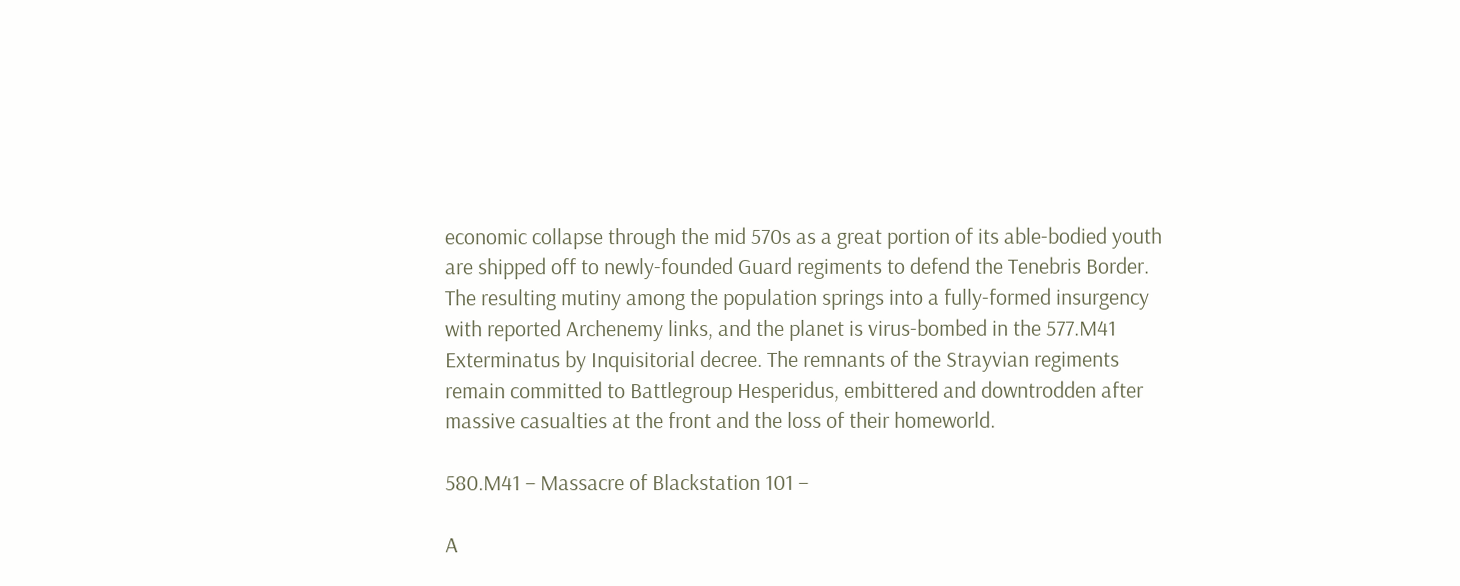economic collapse through the mid 570s as a great portion of its able-bodied youth are shipped off to newly-founded Guard regiments to defend the Tenebris Border. The resulting mutiny among the population springs into a fully-formed insurgency with reported Archenemy links, and the planet is virus-bombed in the 577.M41 Exterminatus by Inquisitorial decree. The remnants of the Strayvian regiments remain committed to Battlegroup Hesperidus, embittered and downtrodden after massive casualties at the front and the loss of their homeworld.

580.M41 – Massacre of Blackstation 101 –

A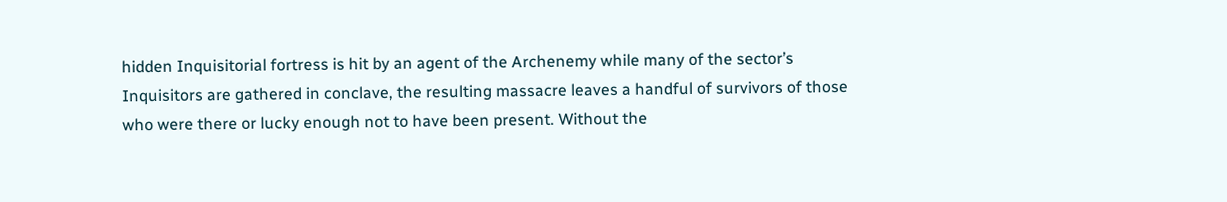hidden Inquisitorial fortress is hit by an agent of the Archenemy while many of the sector’s Inquisitors are gathered in conclave, the resulting massacre leaves a handful of survivors of those who were there or lucky enough not to have been present. Without the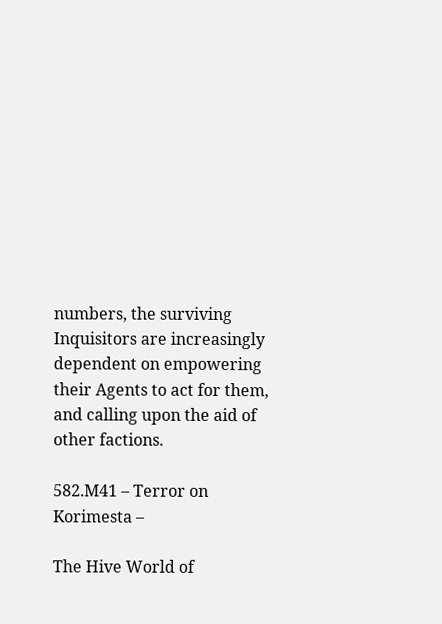numbers, the surviving Inquisitors are increasingly dependent on empowering their Agents to act for them, and calling upon the aid of other factions.

582.M41 – Terror on Korimesta –

The Hive World of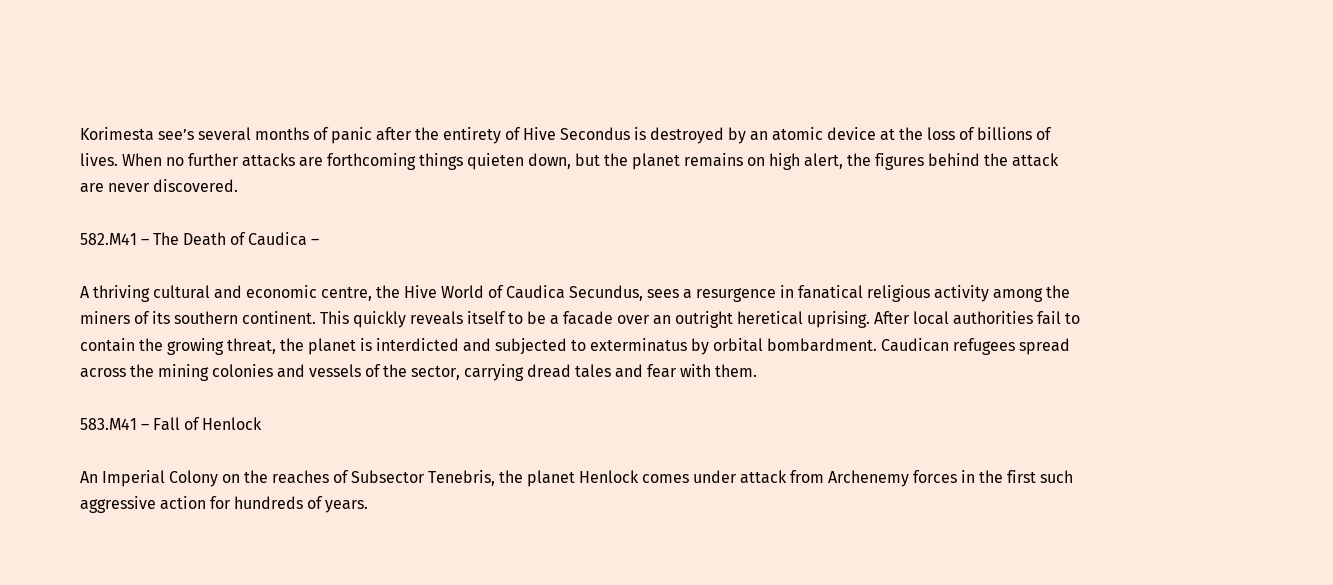Korimesta see’s several months of panic after the entirety of Hive Secondus is destroyed by an atomic device at the loss of billions of lives. When no further attacks are forthcoming things quieten down, but the planet remains on high alert, the figures behind the attack are never discovered.

582.M41 – The Death of Caudica –

A thriving cultural and economic centre, the Hive World of Caudica Secundus, sees a resurgence in fanatical religious activity among the miners of its southern continent. This quickly reveals itself to be a facade over an outright heretical uprising. After local authorities fail to contain the growing threat, the planet is interdicted and subjected to exterminatus by orbital bombardment. Caudican refugees spread across the mining colonies and vessels of the sector, carrying dread tales and fear with them.

583.M41 – Fall of Henlock

An Imperial Colony on the reaches of Subsector Tenebris, the planet Henlock comes under attack from Archenemy forces in the first such aggressive action for hundreds of years.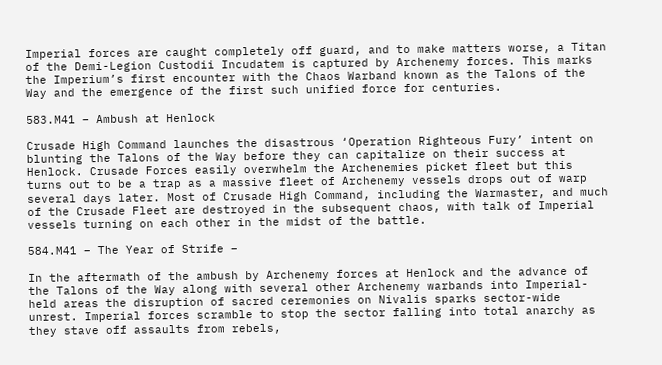Imperial forces are caught completely off guard, and to make matters worse, a Titan of the Demi-Legion Custodii Incudatem is captured by Archenemy forces. This marks the Imperium’s first encounter with the Chaos Warband known as the Talons of the Way and the emergence of the first such unified force for centuries.

583.M41 – Ambush at Henlock

Crusade High Command launches the disastrous ‘Operation Righteous Fury’ intent on blunting the Talons of the Way before they can capitalize on their success at Henlock. Crusade Forces easily overwhelm the Archenemies picket fleet but this turns out to be a trap as a massive fleet of Archenemy vessels drops out of warp several days later. Most of Crusade High Command, including the Warmaster, and much of the Crusade Fleet are destroyed in the subsequent chaos, with talk of Imperial vessels turning on each other in the midst of the battle.

584.M41 – The Year of Strife –

In the aftermath of the ambush by Archenemy forces at Henlock and the advance of the Talons of the Way along with several other Archenemy warbands into Imperial-held areas the disruption of sacred ceremonies on Nivalis sparks sector-wide unrest. Imperial forces scramble to stop the sector falling into total anarchy as they stave off assaults from rebels,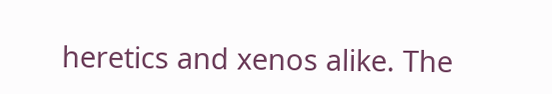heretics and xenos alike. The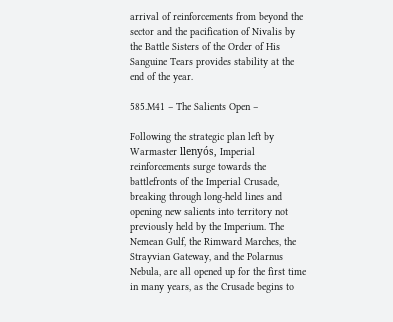arrival of reinforcements from beyond the sector and the pacification of Nivalis by the Battle Sisters of the Order of His Sanguine Tears provides stability at the end of the year.

585.M41 – The Salients Open –

Following the strategic plan left by Warmaster llenyós, Imperial reinforcements surge towards the battlefronts of the Imperial Crusade, breaking through long-held lines and opening new salients into territory not previously held by the Imperium. The Nemean Gulf, the Rimward Marches, the Strayvian Gateway, and the Polarnus Nebula, are all opened up for the first time in many years, as the Crusade begins to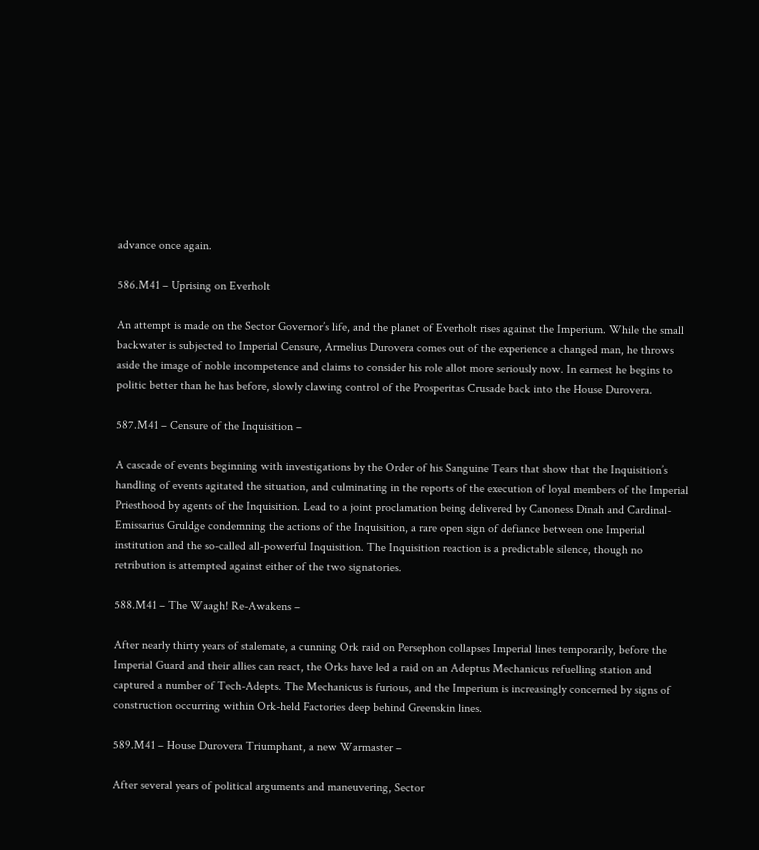advance once again.

586.M41 – Uprising on Everholt

An attempt is made on the Sector Governor’s life, and the planet of Everholt rises against the Imperium. While the small backwater is subjected to Imperial Censure, Armelius Durovera comes out of the experience a changed man, he throws aside the image of noble incompetence and claims to consider his role allot more seriously now. In earnest he begins to politic better than he has before, slowly clawing control of the Prosperitas Crusade back into the House Durovera.

587.M41 – Censure of the Inquisition –

A cascade of events beginning with investigations by the Order of his Sanguine Tears that show that the Inquisition’s handling of events agitated the situation, and culminating in the reports of the execution of loyal members of the Imperial Priesthood by agents of the Inquisition. Lead to a joint proclamation being delivered by Canoness Dinah and Cardinal-Emissarius Gruldge condemning the actions of the Inquisition, a rare open sign of defiance between one Imperial institution and the so-called all-powerful Inquisition. The Inquisition reaction is a predictable silence, though no retribution is attempted against either of the two signatories.

588.M41 – The Waagh! Re-Awakens –

After nearly thirty years of stalemate, a cunning Ork raid on Persephon collapses Imperial lines temporarily, before the Imperial Guard and their allies can react, the Orks have led a raid on an Adeptus Mechanicus refuelling station and captured a number of Tech-Adepts. The Mechanicus is furious, and the Imperium is increasingly concerned by signs of construction occurring within Ork-held Factories deep behind Greenskin lines.

589.M41 – House Durovera Triumphant, a new Warmaster –

After several years of political arguments and maneuvering, Sector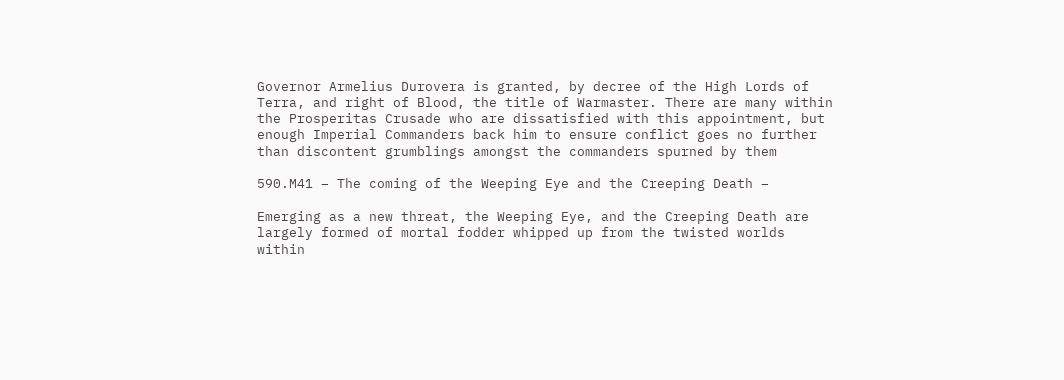Governor Armelius Durovera is granted, by decree of the High Lords of Terra, and right of Blood, the title of Warmaster. There are many within the Prosperitas Crusade who are dissatisfied with this appointment, but enough Imperial Commanders back him to ensure conflict goes no further than discontent grumblings amongst the commanders spurned by them

590.M41 – The coming of the Weeping Eye and the Creeping Death –

Emerging as a new threat, the Weeping Eye, and the Creeping Death are largely formed of mortal fodder whipped up from the twisted worlds within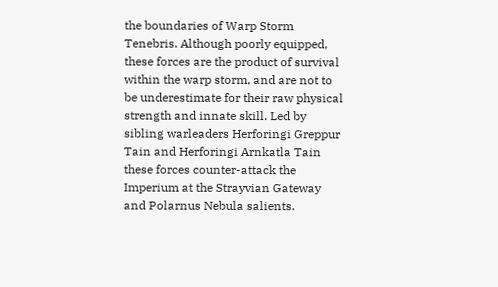the boundaries of Warp Storm Tenebris. Although poorly equipped, these forces are the product of survival within the warp storm, and are not to be underestimate for their raw physical strength and innate skill. Led by sibling warleaders Herforingi Greppur Tain and Herforingi Arnkatla Tain these forces counter-attack the Imperium at the Strayvian Gateway and Polarnus Nebula salients.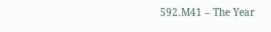592.M41 – The Year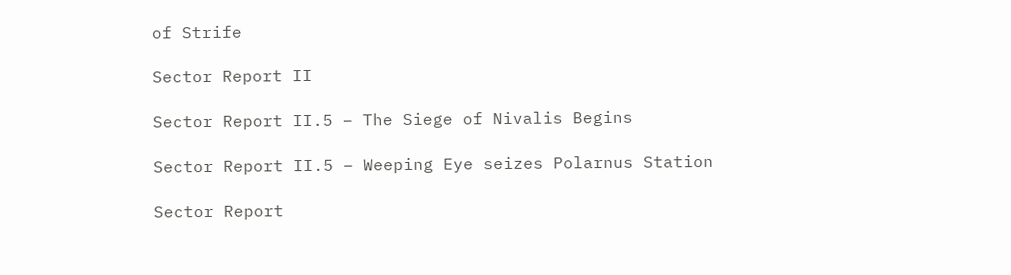of Strife

Sector Report II

Sector Report II.5 – The Siege of Nivalis Begins

Sector Report II.5 – Weeping Eye seizes Polarnus Station

Sector Report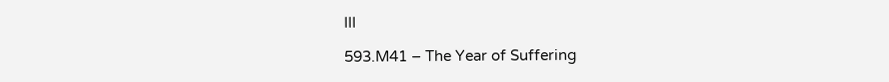III

593.M41 – The Year of Suffering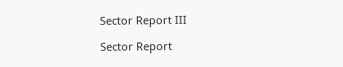Sector Report III

Sector Report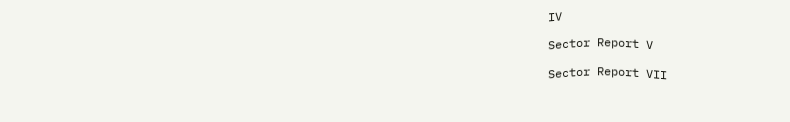IV

Sector Report V

Sector Report VII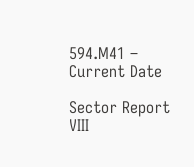594.M41 – Current Date

Sector Report VIII